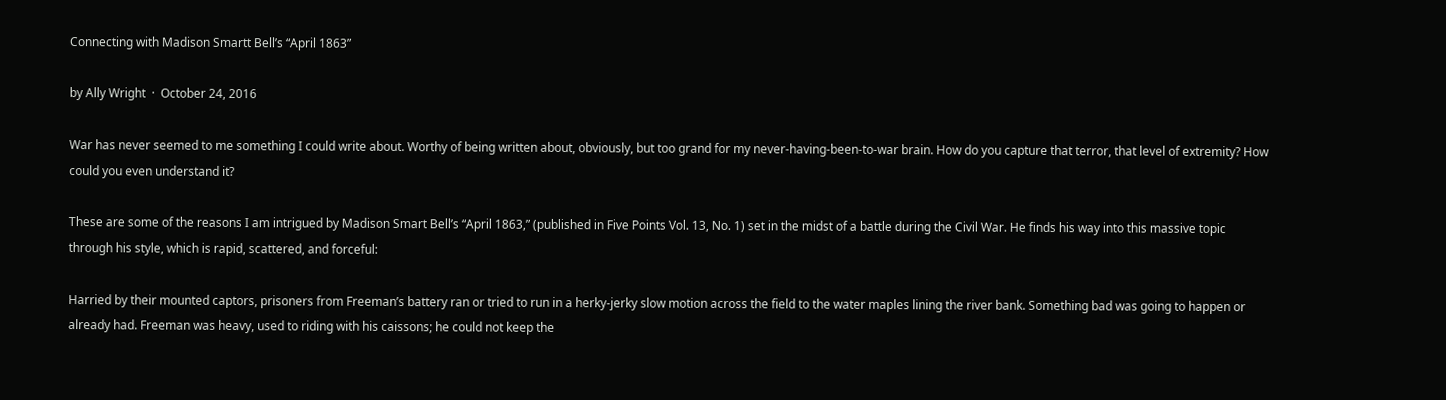Connecting with Madison Smartt Bell’s “April 1863”

by Ally Wright  ·  October 24, 2016

War has never seemed to me something I could write about. Worthy of being written about, obviously, but too grand for my never-having-been-to-war brain. How do you capture that terror, that level of extremity? How could you even understand it?

These are some of the reasons I am intrigued by Madison Smart Bell’s “April 1863,” (published in Five Points Vol. 13, No. 1) set in the midst of a battle during the Civil War. He finds his way into this massive topic through his style, which is rapid, scattered, and forceful:

Harried by their mounted captors, prisoners from Freeman’s battery ran or tried to run in a herky-jerky slow motion across the field to the water maples lining the river bank. Something bad was going to happen or already had. Freeman was heavy, used to riding with his caissons; he could not keep the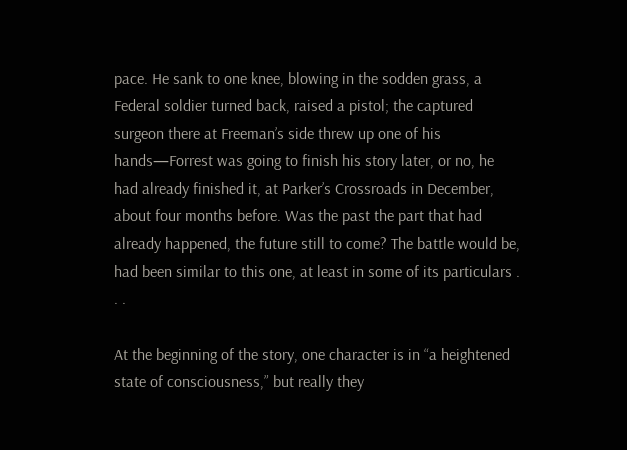pace. He sank to one knee, blowing in the sodden grass, a Federal soldier turned back, raised a pistol; the captured surgeon there at Freeman’s side threw up one of his hands—Forrest was going to finish his story later, or no, he had already finished it, at Parker’s Crossroads in December, about four months before. Was the past the part that had already happened, the future still to come? The battle would be, had been similar to this one, at least in some of its particulars . . .

At the beginning of the story, one character is in “a heightened state of consciousness,” but really they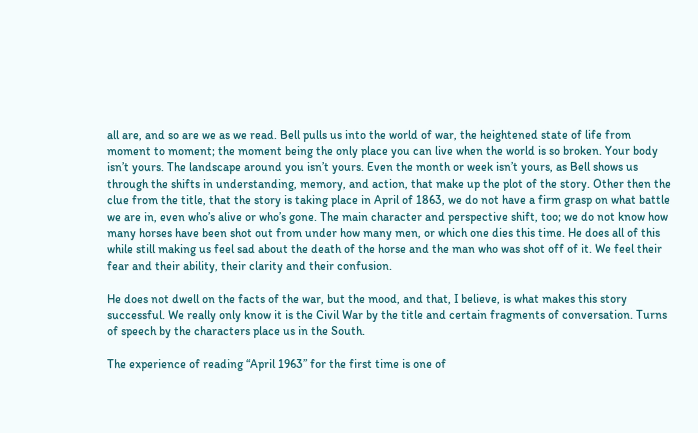all are, and so are we as we read. Bell pulls us into the world of war, the heightened state of life from moment to moment; the moment being the only place you can live when the world is so broken. Your body isn’t yours. The landscape around you isn’t yours. Even the month or week isn’t yours, as Bell shows us through the shifts in understanding, memory, and action, that make up the plot of the story. Other then the clue from the title, that the story is taking place in April of 1863, we do not have a firm grasp on what battle we are in, even who’s alive or who’s gone. The main character and perspective shift, too; we do not know how many horses have been shot out from under how many men, or which one dies this time. He does all of this while still making us feel sad about the death of the horse and the man who was shot off of it. We feel their fear and their ability, their clarity and their confusion.

He does not dwell on the facts of the war, but the mood, and that, I believe, is what makes this story successful. We really only know it is the Civil War by the title and certain fragments of conversation. Turns of speech by the characters place us in the South.

The experience of reading “April 1963” for the first time is one of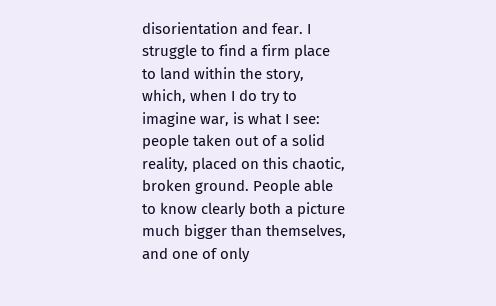disorientation and fear. I struggle to find a firm place to land within the story, which, when I do try to imagine war, is what I see: people taken out of a solid reality, placed on this chaotic, broken ground. People able to know clearly both a picture much bigger than themselves, and one of only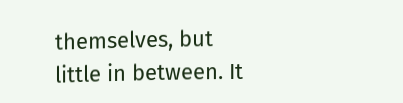themselves, but little in between. It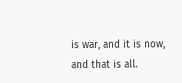is war, and it is now, and that is all.